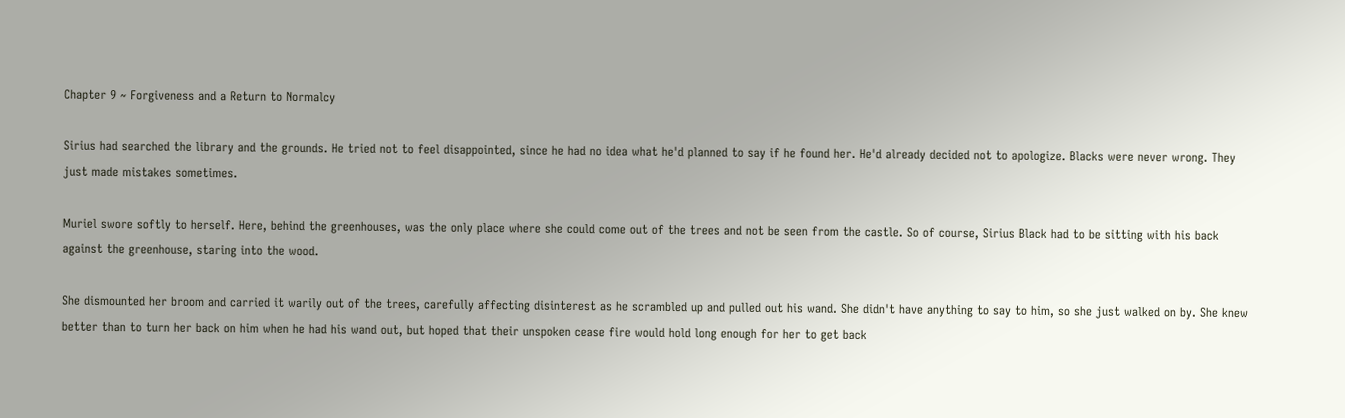Chapter 9 ~ Forgiveness and a Return to Normalcy

Sirius had searched the library and the grounds. He tried not to feel disappointed, since he had no idea what he'd planned to say if he found her. He'd already decided not to apologize. Blacks were never wrong. They just made mistakes sometimes.

Muriel swore softly to herself. Here, behind the greenhouses, was the only place where she could come out of the trees and not be seen from the castle. So of course, Sirius Black had to be sitting with his back against the greenhouse, staring into the wood.

She dismounted her broom and carried it warily out of the trees, carefully affecting disinterest as he scrambled up and pulled out his wand. She didn't have anything to say to him, so she just walked on by. She knew better than to turn her back on him when he had his wand out, but hoped that their unspoken cease fire would hold long enough for her to get back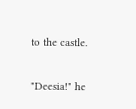to the castle.

"Deesia!" he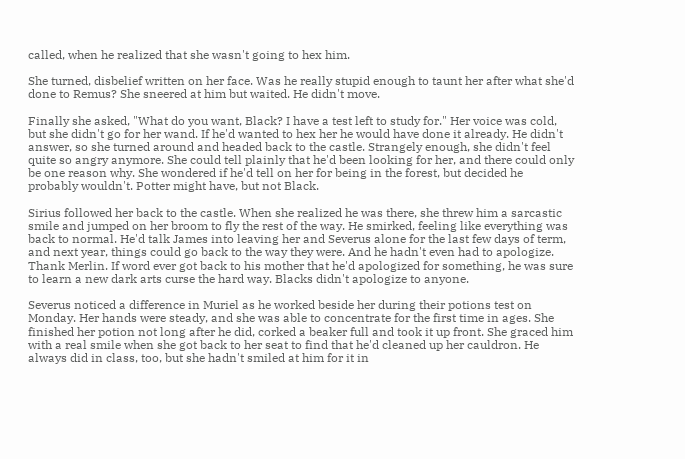called, when he realized that she wasn't going to hex him.

She turned, disbelief written on her face. Was he really stupid enough to taunt her after what she'd done to Remus? She sneered at him but waited. He didn't move.

Finally she asked, "What do you want, Black? I have a test left to study for." Her voice was cold, but she didn't go for her wand. If he'd wanted to hex her he would have done it already. He didn't answer, so she turned around and headed back to the castle. Strangely enough, she didn't feel quite so angry anymore. She could tell plainly that he'd been looking for her, and there could only be one reason why. She wondered if he'd tell on her for being in the forest, but decided he probably wouldn't. Potter might have, but not Black.

Sirius followed her back to the castle. When she realized he was there, she threw him a sarcastic smile and jumped on her broom to fly the rest of the way. He smirked, feeling like everything was back to normal. He'd talk James into leaving her and Severus alone for the last few days of term, and next year, things could go back to the way they were. And he hadn't even had to apologize. Thank Merlin. If word ever got back to his mother that he'd apologized for something, he was sure to learn a new dark arts curse the hard way. Blacks didn't apologize to anyone.

Severus noticed a difference in Muriel as he worked beside her during their potions test on Monday. Her hands were steady, and she was able to concentrate for the first time in ages. She finished her potion not long after he did, corked a beaker full and took it up front. She graced him with a real smile when she got back to her seat to find that he'd cleaned up her cauldron. He always did in class, too, but she hadn't smiled at him for it in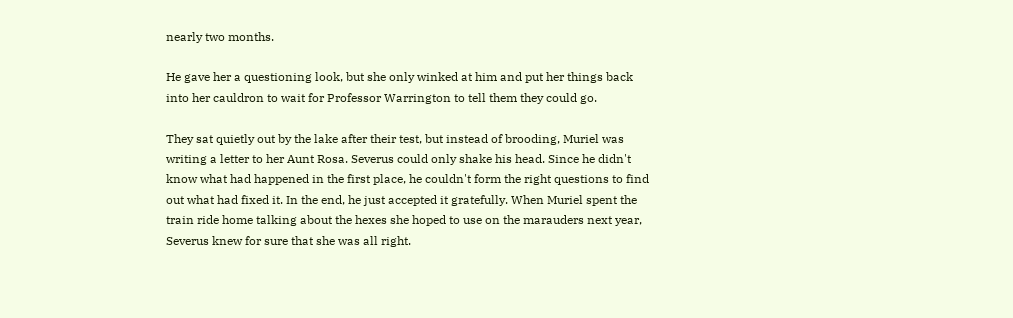nearly two months.

He gave her a questioning look, but she only winked at him and put her things back into her cauldron to wait for Professor Warrington to tell them they could go.

They sat quietly out by the lake after their test, but instead of brooding, Muriel was writing a letter to her Aunt Rosa. Severus could only shake his head. Since he didn't know what had happened in the first place, he couldn't form the right questions to find out what had fixed it. In the end, he just accepted it gratefully. When Muriel spent the train ride home talking about the hexes she hoped to use on the marauders next year, Severus knew for sure that she was all right.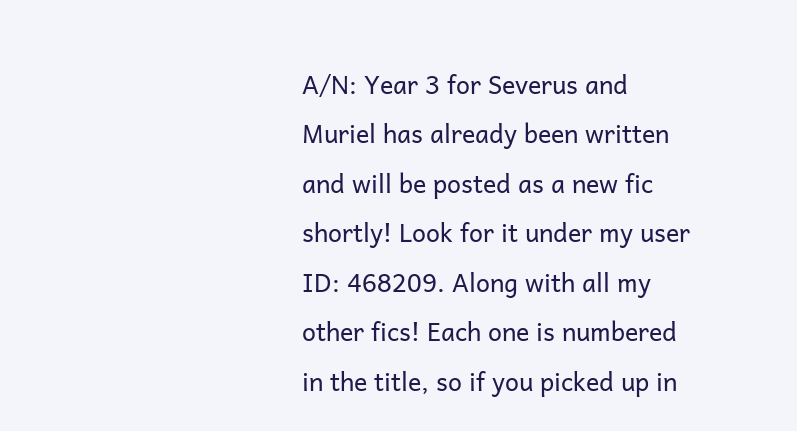A/N: Year 3 for Severus and Muriel has already been written and will be posted as a new fic shortly! Look for it under my user ID: 468209. Along with all my other fics! Each one is numbered in the title, so if you picked up in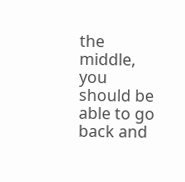the middle, you should be able to go back and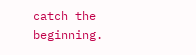catch the beginning.